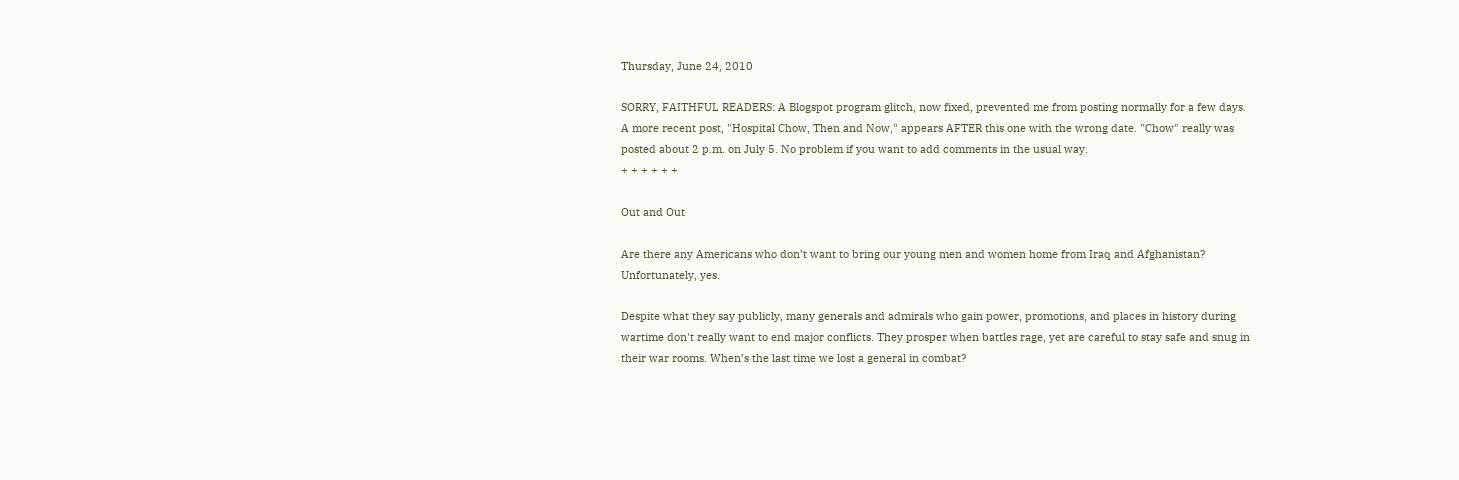Thursday, June 24, 2010

SORRY, FAITHFUL READERS: A Blogspot program glitch, now fixed, prevented me from posting normally for a few days. A more recent post, "Hospital Chow, Then and Now," appears AFTER this one with the wrong date. "Chow" really was posted about 2 p.m. on July 5. No problem if you want to add comments in the usual way.
+ + + + + +

Out and Out

Are there any Americans who don’t want to bring our young men and women home from Iraq and Afghanistan? Unfortunately, yes.

Despite what they say publicly, many generals and admirals who gain power, promotions, and places in history during wartime don't really want to end major conflicts. They prosper when battles rage, yet are careful to stay safe and snug in their war rooms. When’s the last time we lost a general in combat?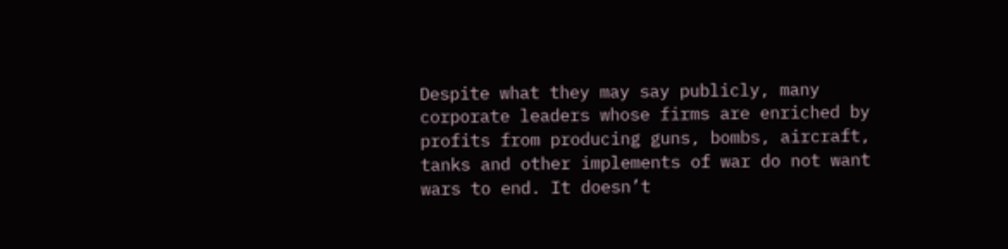Despite what they may say publicly, many corporate leaders whose firms are enriched by profits from producing guns, bombs, aircraft, tanks and other implements of war do not want wars to end. It doesn’t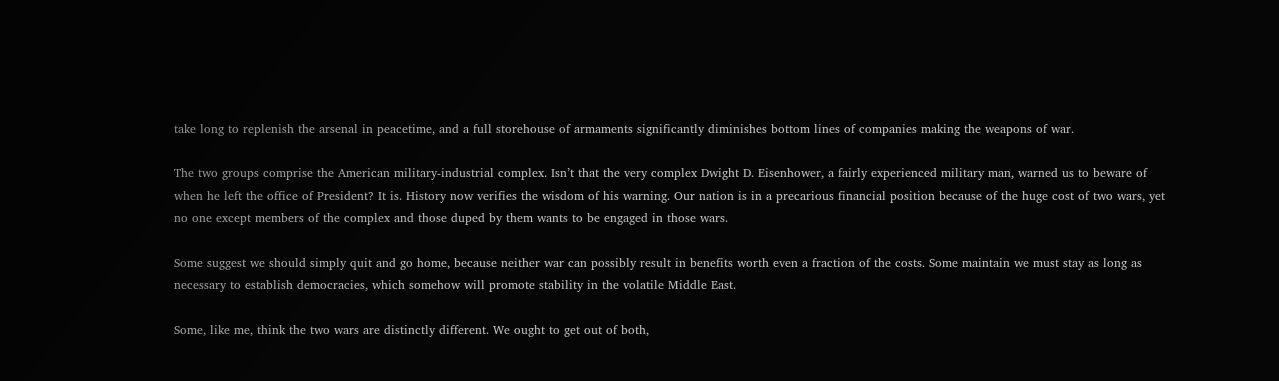take long to replenish the arsenal in peacetime, and a full storehouse of armaments significantly diminishes bottom lines of companies making the weapons of war.

The two groups comprise the American military-industrial complex. Isn’t that the very complex Dwight D. Eisenhower, a fairly experienced military man, warned us to beware of when he left the office of President? It is. History now verifies the wisdom of his warning. Our nation is in a precarious financial position because of the huge cost of two wars, yet no one except members of the complex and those duped by them wants to be engaged in those wars.

Some suggest we should simply quit and go home, because neither war can possibly result in benefits worth even a fraction of the costs. Some maintain we must stay as long as necessary to establish democracies, which somehow will promote stability in the volatile Middle East.

Some, like me, think the two wars are distinctly different. We ought to get out of both,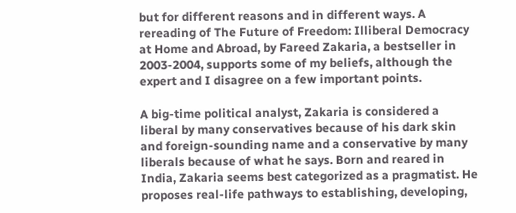but for different reasons and in different ways. A rereading of The Future of Freedom: Illiberal Democracy at Home and Abroad, by Fareed Zakaria, a bestseller in 2003-2004, supports some of my beliefs, although the expert and I disagree on a few important points.

A big-time political analyst, Zakaria is considered a liberal by many conservatives because of his dark skin and foreign-sounding name and a conservative by many liberals because of what he says. Born and reared in India, Zakaria seems best categorized as a pragmatist. He proposes real-life pathways to establishing, developing,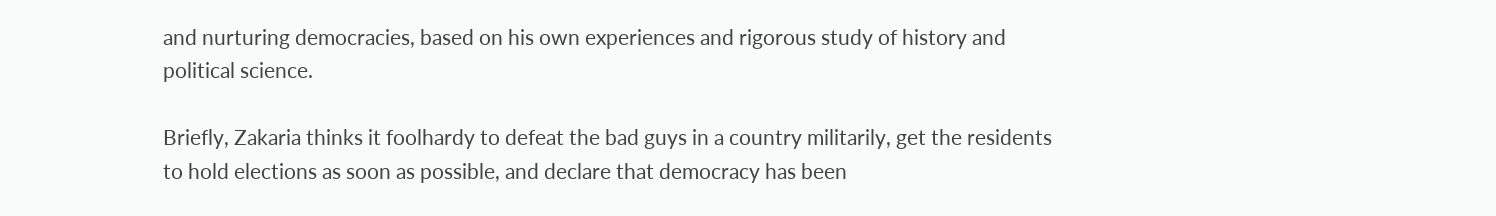and nurturing democracies, based on his own experiences and rigorous study of history and political science.

Briefly, Zakaria thinks it foolhardy to defeat the bad guys in a country militarily, get the residents to hold elections as soon as possible, and declare that democracy has been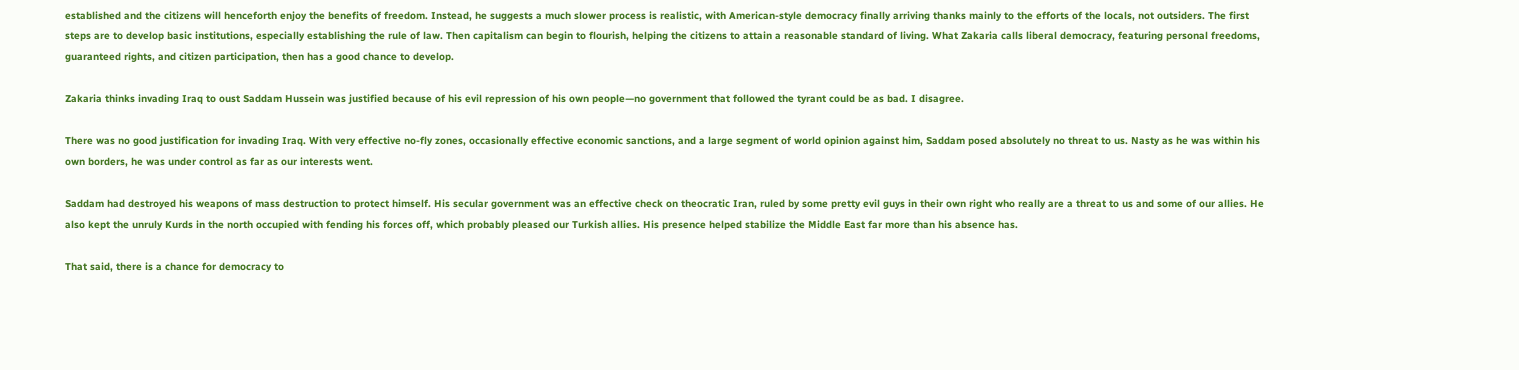established and the citizens will henceforth enjoy the benefits of freedom. Instead, he suggests a much slower process is realistic, with American-style democracy finally arriving thanks mainly to the efforts of the locals, not outsiders. The first steps are to develop basic institutions, especially establishing the rule of law. Then capitalism can begin to flourish, helping the citizens to attain a reasonable standard of living. What Zakaria calls liberal democracy, featuring personal freedoms, guaranteed rights, and citizen participation, then has a good chance to develop.

Zakaria thinks invading Iraq to oust Saddam Hussein was justified because of his evil repression of his own people—no government that followed the tyrant could be as bad. I disagree.

There was no good justification for invading Iraq. With very effective no-fly zones, occasionally effective economic sanctions, and a large segment of world opinion against him, Saddam posed absolutely no threat to us. Nasty as he was within his own borders, he was under control as far as our interests went.

Saddam had destroyed his weapons of mass destruction to protect himself. His secular government was an effective check on theocratic Iran, ruled by some pretty evil guys in their own right who really are a threat to us and some of our allies. He also kept the unruly Kurds in the north occupied with fending his forces off, which probably pleased our Turkish allies. His presence helped stabilize the Middle East far more than his absence has.

That said, there is a chance for democracy to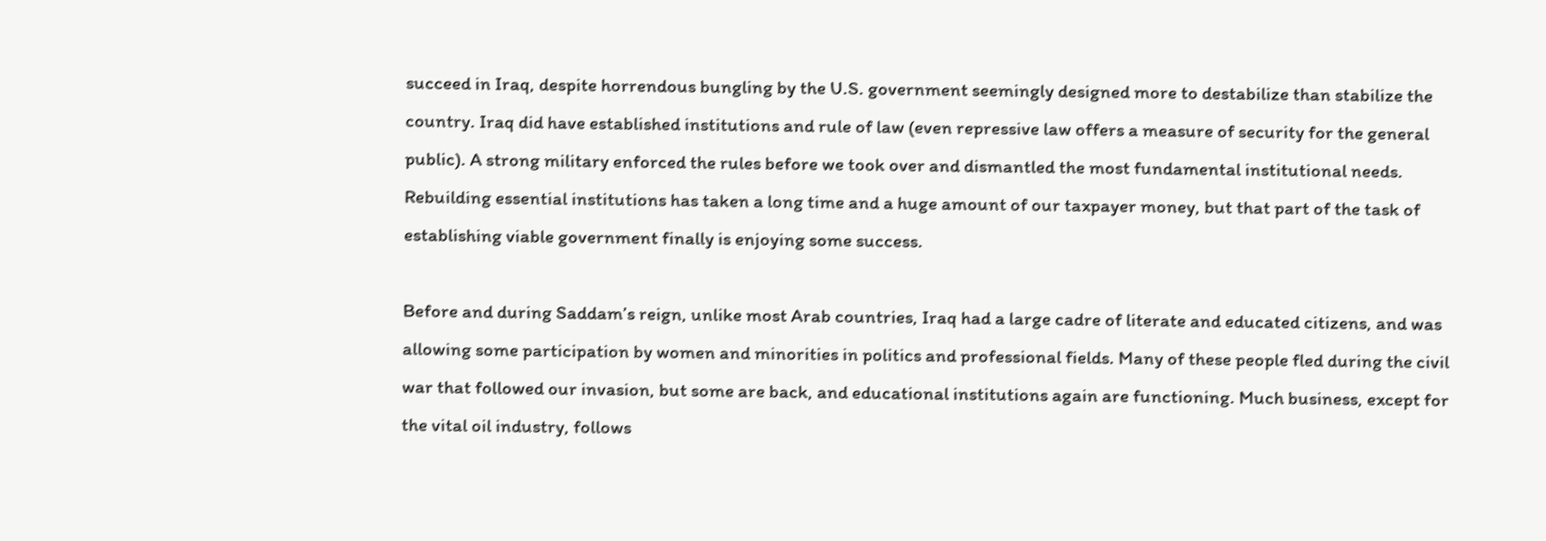succeed in Iraq, despite horrendous bungling by the U.S. government seemingly designed more to destabilize than stabilize the country. Iraq did have established institutions and rule of law (even repressive law offers a measure of security for the general public). A strong military enforced the rules before we took over and dismantled the most fundamental institutional needs. Rebuilding essential institutions has taken a long time and a huge amount of our taxpayer money, but that part of the task of establishing viable government finally is enjoying some success.

Before and during Saddam’s reign, unlike most Arab countries, Iraq had a large cadre of literate and educated citizens, and was allowing some participation by women and minorities in politics and professional fields. Many of these people fled during the civil war that followed our invasion, but some are back, and educational institutions again are functioning. Much business, except for the vital oil industry, follows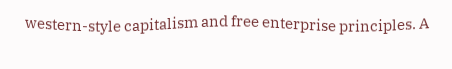western-style capitalism and free enterprise principles. A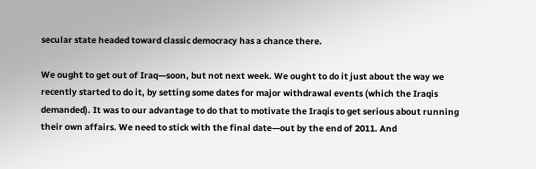secular state headed toward classic democracy has a chance there.

We ought to get out of Iraq—soon, but not next week. We ought to do it just about the way we recently started to do it, by setting some dates for major withdrawal events (which the Iraqis demanded). It was to our advantage to do that to motivate the Iraqis to get serious about running their own affairs. We need to stick with the final date—out by the end of 2011. And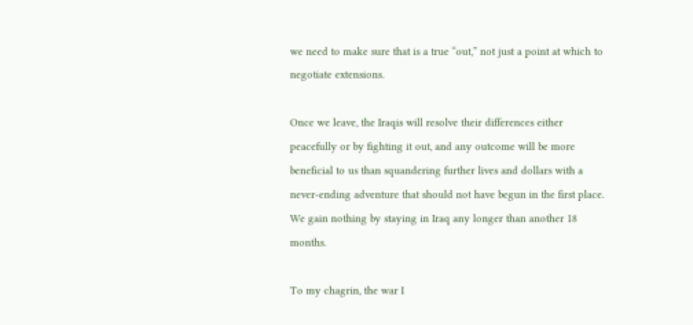we need to make sure that is a true “out,” not just a point at which to negotiate extensions.

Once we leave, the Iraqis will resolve their differences either peacefully or by fighting it out, and any outcome will be more beneficial to us than squandering further lives and dollars with a never-ending adventure that should not have begun in the first place. We gain nothing by staying in Iraq any longer than another 18 months.

To my chagrin, the war I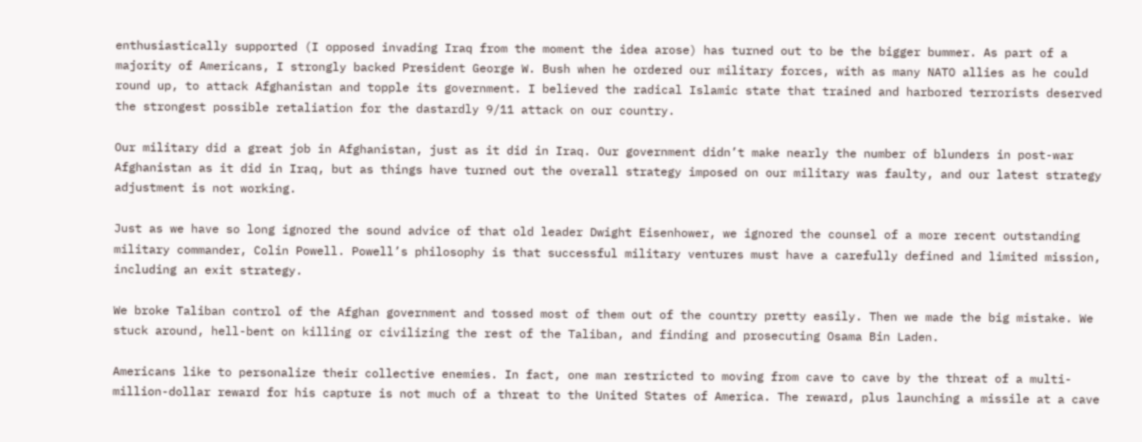enthusiastically supported (I opposed invading Iraq from the moment the idea arose) has turned out to be the bigger bummer. As part of a majority of Americans, I strongly backed President George W. Bush when he ordered our military forces, with as many NATO allies as he could round up, to attack Afghanistan and topple its government. I believed the radical Islamic state that trained and harbored terrorists deserved the strongest possible retaliation for the dastardly 9/11 attack on our country.

Our military did a great job in Afghanistan, just as it did in Iraq. Our government didn’t make nearly the number of blunders in post-war Afghanistan as it did in Iraq, but as things have turned out the overall strategy imposed on our military was faulty, and our latest strategy adjustment is not working.

Just as we have so long ignored the sound advice of that old leader Dwight Eisenhower, we ignored the counsel of a more recent outstanding military commander, Colin Powell. Powell’s philosophy is that successful military ventures must have a carefully defined and limited mission, including an exit strategy.

We broke Taliban control of the Afghan government and tossed most of them out of the country pretty easily. Then we made the big mistake. We stuck around, hell-bent on killing or civilizing the rest of the Taliban, and finding and prosecuting Osama Bin Laden.

Americans like to personalize their collective enemies. In fact, one man restricted to moving from cave to cave by the threat of a multi-million-dollar reward for his capture is not much of a threat to the United States of America. The reward, plus launching a missile at a cave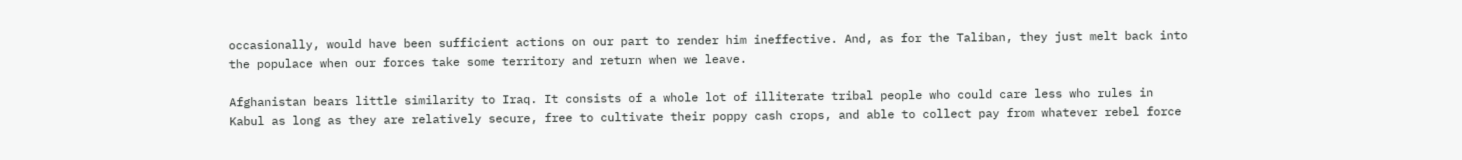occasionally, would have been sufficient actions on our part to render him ineffective. And, as for the Taliban, they just melt back into the populace when our forces take some territory and return when we leave.

Afghanistan bears little similarity to Iraq. It consists of a whole lot of illiterate tribal people who could care less who rules in Kabul as long as they are relatively secure, free to cultivate their poppy cash crops, and able to collect pay from whatever rebel force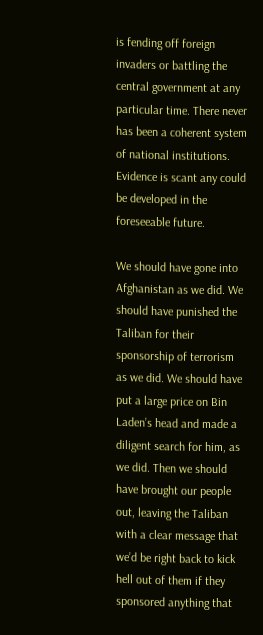is fending off foreign invaders or battling the central government at any particular time. There never has been a coherent system of national institutions. Evidence is scant any could be developed in the foreseeable future.

We should have gone into Afghanistan as we did. We should have punished the Taliban for their sponsorship of terrorism as we did. We should have put a large price on Bin Laden’s head and made a diligent search for him, as we did. Then we should have brought our people out, leaving the Taliban with a clear message that we’d be right back to kick hell out of them if they sponsored anything that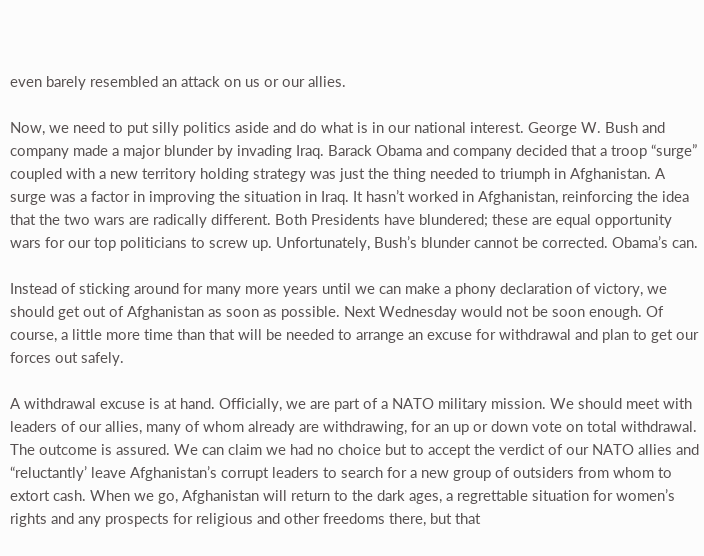even barely resembled an attack on us or our allies.

Now, we need to put silly politics aside and do what is in our national interest. George W. Bush and company made a major blunder by invading Iraq. Barack Obama and company decided that a troop “surge” coupled with a new territory holding strategy was just the thing needed to triumph in Afghanistan. A surge was a factor in improving the situation in Iraq. It hasn’t worked in Afghanistan, reinforcing the idea that the two wars are radically different. Both Presidents have blundered; these are equal opportunity wars for our top politicians to screw up. Unfortunately, Bush’s blunder cannot be corrected. Obama’s can.

Instead of sticking around for many more years until we can make a phony declaration of victory, we should get out of Afghanistan as soon as possible. Next Wednesday would not be soon enough. Of course, a little more time than that will be needed to arrange an excuse for withdrawal and plan to get our forces out safely.

A withdrawal excuse is at hand. Officially, we are part of a NATO military mission. We should meet with leaders of our allies, many of whom already are withdrawing, for an up or down vote on total withdrawal. The outcome is assured. We can claim we had no choice but to accept the verdict of our NATO allies and “reluctantly’ leave Afghanistan’s corrupt leaders to search for a new group of outsiders from whom to extort cash. When we go, Afghanistan will return to the dark ages, a regrettable situation for women’s rights and any prospects for religious and other freedoms there, but that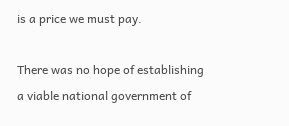is a price we must pay.

There was no hope of establishing a viable national government of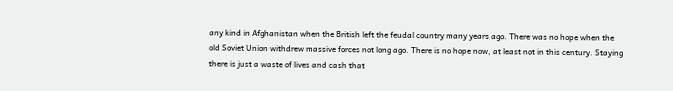any kind in Afghanistan when the British left the feudal country many years ago. There was no hope when the old Soviet Union withdrew massive forces not long ago. There is no hope now, at least not in this century. Staying there is just a waste of lives and cash that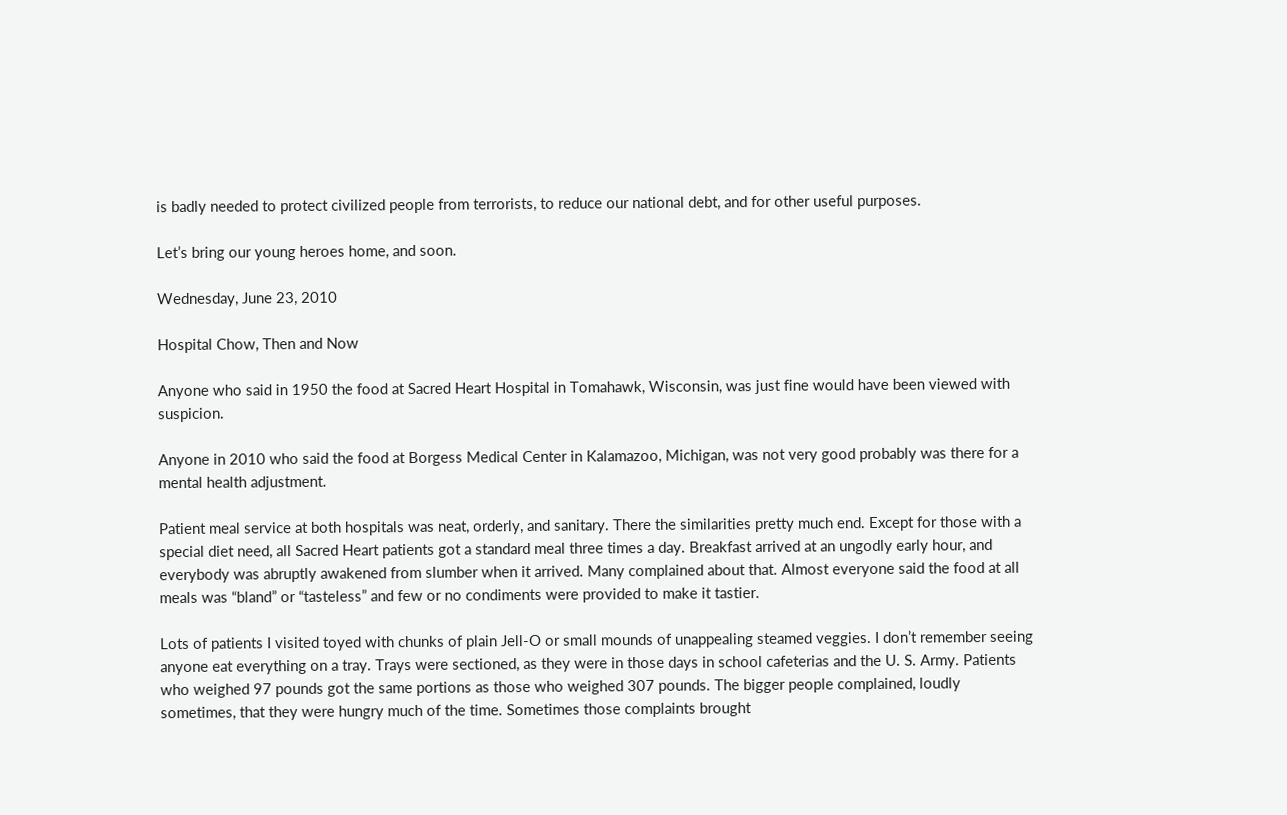is badly needed to protect civilized people from terrorists, to reduce our national debt, and for other useful purposes.

Let’s bring our young heroes home, and soon.

Wednesday, June 23, 2010

Hospital Chow, Then and Now

Anyone who said in 1950 the food at Sacred Heart Hospital in Tomahawk, Wisconsin, was just fine would have been viewed with suspicion.

Anyone in 2010 who said the food at Borgess Medical Center in Kalamazoo, Michigan, was not very good probably was there for a mental health adjustment.

Patient meal service at both hospitals was neat, orderly, and sanitary. There the similarities pretty much end. Except for those with a special diet need, all Sacred Heart patients got a standard meal three times a day. Breakfast arrived at an ungodly early hour, and everybody was abruptly awakened from slumber when it arrived. Many complained about that. Almost everyone said the food at all meals was “bland” or “tasteless” and few or no condiments were provided to make it tastier.

Lots of patients I visited toyed with chunks of plain Jell-O or small mounds of unappealing steamed veggies. I don’t remember seeing anyone eat everything on a tray. Trays were sectioned, as they were in those days in school cafeterias and the U. S. Army. Patients who weighed 97 pounds got the same portions as those who weighed 307 pounds. The bigger people complained, loudly sometimes, that they were hungry much of the time. Sometimes those complaints brought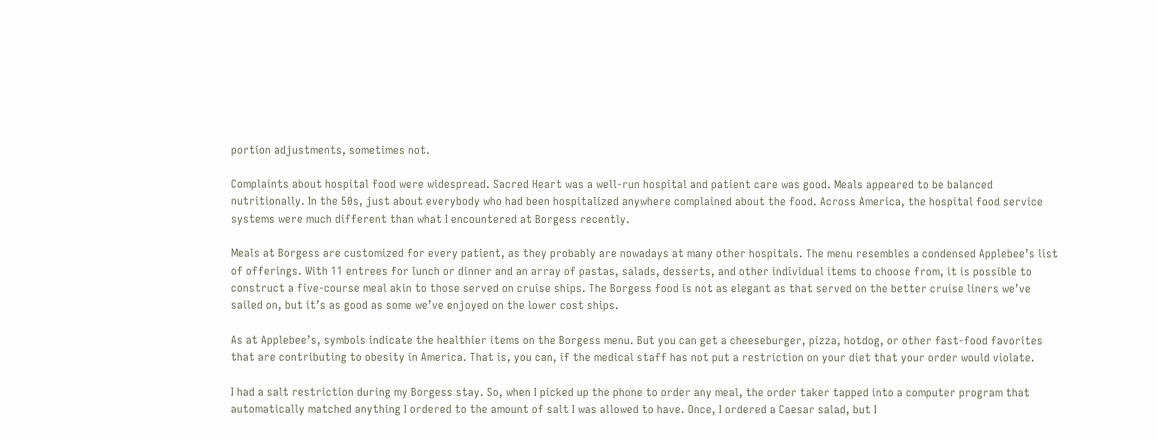portion adjustments, sometimes not.

Complaints about hospital food were widespread. Sacred Heart was a well-run hospital and patient care was good. Meals appeared to be balanced nutritionally. In the 50s, just about everybody who had been hospitalized anywhere complained about the food. Across America, the hospital food service systems were much different than what I encountered at Borgess recently.

Meals at Borgess are customized for every patient, as they probably are nowadays at many other hospitals. The menu resembles a condensed Applebee’s list of offerings. With 11 entrees for lunch or dinner and an array of pastas, salads, desserts, and other individual items to choose from, it is possible to construct a five-course meal akin to those served on cruise ships. The Borgess food is not as elegant as that served on the better cruise liners we’ve sailed on, but it’s as good as some we’ve enjoyed on the lower cost ships.

As at Applebee’s, symbols indicate the healthier items on the Borgess menu. But you can get a cheeseburger, pizza, hotdog, or other fast-food favorites that are contributing to obesity in America. That is, you can, if the medical staff has not put a restriction on your diet that your order would violate.

I had a salt restriction during my Borgess stay. So, when I picked up the phone to order any meal, the order taker tapped into a computer program that automatically matched anything I ordered to the amount of salt I was allowed to have. Once, I ordered a Caesar salad, but I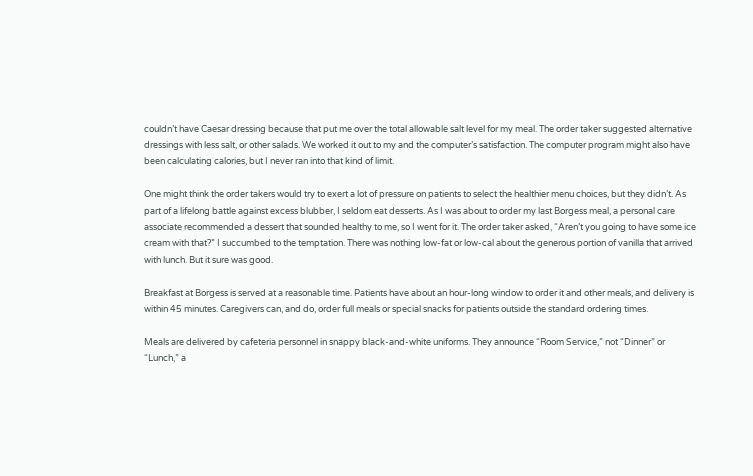couldn’t have Caesar dressing because that put me over the total allowable salt level for my meal. The order taker suggested alternative dressings with less salt, or other salads. We worked it out to my and the computer’s satisfaction. The computer program might also have been calculating calories, but I never ran into that kind of limit.

One might think the order takers would try to exert a lot of pressure on patients to select the healthier menu choices, but they didn’t. As part of a lifelong battle against excess blubber, I seldom eat desserts. As I was about to order my last Borgess meal, a personal care associate recommended a dessert that sounded healthy to me, so I went for it. The order taker asked, “Aren’t you going to have some ice cream with that?” I succumbed to the temptation. There was nothing low-fat or low-cal about the generous portion of vanilla that arrived with lunch. But it sure was good.

Breakfast at Borgess is served at a reasonable time. Patients have about an hour-long window to order it and other meals, and delivery is within 45 minutes. Caregivers can, and do, order full meals or special snacks for patients outside the standard ordering times.

Meals are delivered by cafeteria personnel in snappy black-and-white uniforms. They announce “Room Service,” not “Dinner” or “Lunch,” a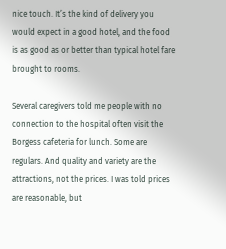nice touch. It’s the kind of delivery you would expect in a good hotel, and the food is as good as or better than typical hotel fare brought to rooms.

Several caregivers told me people with no connection to the hospital often visit the Borgess cafeteria for lunch. Some are regulars. And quality and variety are the attractions, not the prices. I was told prices are reasonable, but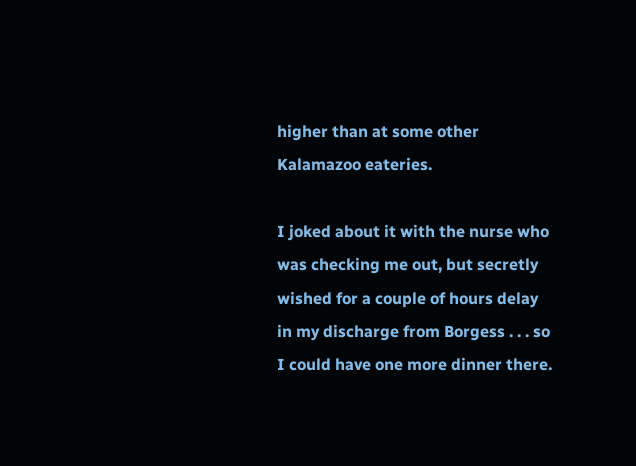higher than at some other Kalamazoo eateries.

I joked about it with the nurse who was checking me out, but secretly wished for a couple of hours delay in my discharge from Borgess . . . so I could have one more dinner there.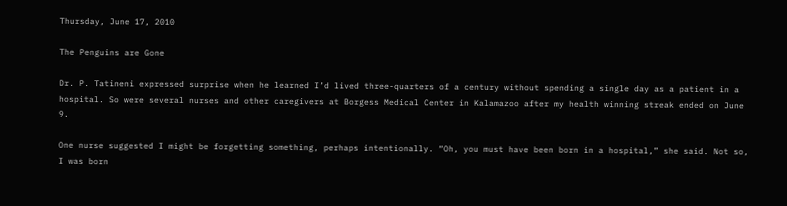Thursday, June 17, 2010

The Penguins are Gone

Dr. P. Tatineni expressed surprise when he learned I’d lived three-quarters of a century without spending a single day as a patient in a hospital. So were several nurses and other caregivers at Borgess Medical Center in Kalamazoo after my health winning streak ended on June 9.

One nurse suggested I might be forgetting something, perhaps intentionally. “Oh, you must have been born in a hospital,” she said. Not so, I was born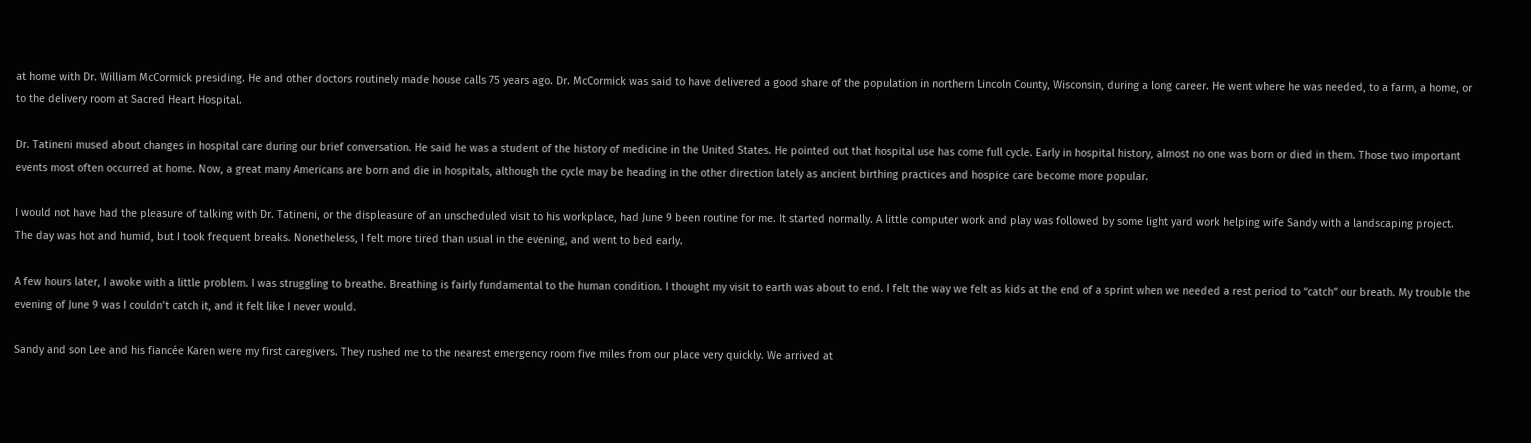at home with Dr. William McCormick presiding. He and other doctors routinely made house calls 75 years ago. Dr. McCormick was said to have delivered a good share of the population in northern Lincoln County, Wisconsin, during a long career. He went where he was needed, to a farm, a home, or to the delivery room at Sacred Heart Hospital.

Dr. Tatineni mused about changes in hospital care during our brief conversation. He said he was a student of the history of medicine in the United States. He pointed out that hospital use has come full cycle. Early in hospital history, almost no one was born or died in them. Those two important events most often occurred at home. Now, a great many Americans are born and die in hospitals, although the cycle may be heading in the other direction lately as ancient birthing practices and hospice care become more popular.

I would not have had the pleasure of talking with Dr. Tatineni, or the displeasure of an unscheduled visit to his workplace, had June 9 been routine for me. It started normally. A little computer work and play was followed by some light yard work helping wife Sandy with a landscaping project. The day was hot and humid, but I took frequent breaks. Nonetheless, I felt more tired than usual in the evening, and went to bed early.

A few hours later, I awoke with a little problem. I was struggling to breathe. Breathing is fairly fundamental to the human condition. I thought my visit to earth was about to end. I felt the way we felt as kids at the end of a sprint when we needed a rest period to “catch” our breath. My trouble the evening of June 9 was I couldn’t catch it, and it felt like I never would.

Sandy and son Lee and his fiancée Karen were my first caregivers. They rushed me to the nearest emergency room five miles from our place very quickly. We arrived at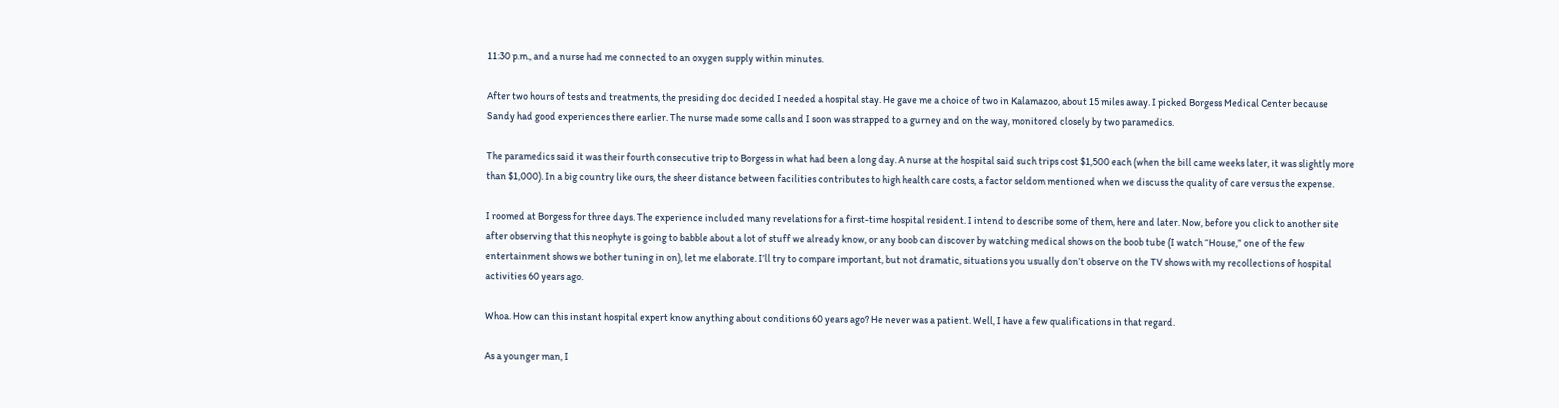11:30 p.m., and a nurse had me connected to an oxygen supply within minutes.

After two hours of tests and treatments, the presiding doc decided I needed a hospital stay. He gave me a choice of two in Kalamazoo, about 15 miles away. I picked Borgess Medical Center because Sandy had good experiences there earlier. The nurse made some calls and I soon was strapped to a gurney and on the way, monitored closely by two paramedics.

The paramedics said it was their fourth consecutive trip to Borgess in what had been a long day. A nurse at the hospital said such trips cost $1,500 each (when the bill came weeks later, it was slightly more than $1,000). In a big country like ours, the sheer distance between facilities contributes to high health care costs, a factor seldom mentioned when we discuss the quality of care versus the expense.

I roomed at Borgess for three days. The experience included many revelations for a first-time hospital resident. I intend to describe some of them, here and later. Now, before you click to another site after observing that this neophyte is going to babble about a lot of stuff we already know, or any boob can discover by watching medical shows on the boob tube (I watch “House,” one of the few entertainment shows we bother tuning in on), let me elaborate. I’ll try to compare important, but not dramatic, situations you usually don’t observe on the TV shows with my recollections of hospital activities 60 years ago.

Whoa. How can this instant hospital expert know anything about conditions 60 years ago? He never was a patient. Well, I have a few qualifications in that regard.

As a younger man, I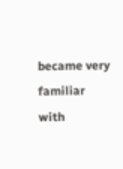became very familiar with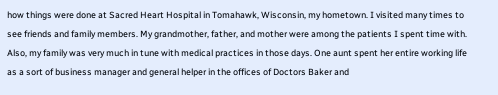how things were done at Sacred Heart Hospital in Tomahawk, Wisconsin, my hometown. I visited many times to see friends and family members. My grandmother, father, and mother were among the patients I spent time with. Also, my family was very much in tune with medical practices in those days. One aunt spent her entire working life as a sort of business manager and general helper in the offices of Doctors Baker and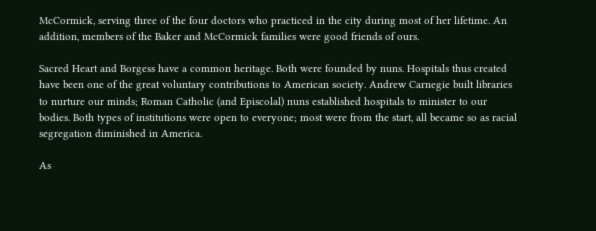McCormick, serving three of the four doctors who practiced in the city during most of her lifetime. An addition, members of the Baker and McCormick families were good friends of ours.

Sacred Heart and Borgess have a common heritage. Both were founded by nuns. Hospitals thus created have been one of the great voluntary contributions to American society. Andrew Carnegie built libraries to nurture our minds; Roman Catholic (and Episcolal) nuns established hospitals to minister to our bodies. Both types of institutions were open to everyone; most were from the start, all became so as racial segregation diminished in America.

As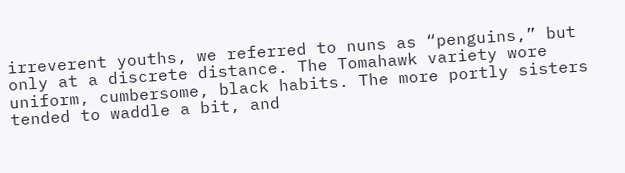irreverent youths, we referred to nuns as “penguins,” but only at a discrete distance. The Tomahawk variety wore uniform, cumbersome, black habits. The more portly sisters tended to waddle a bit, and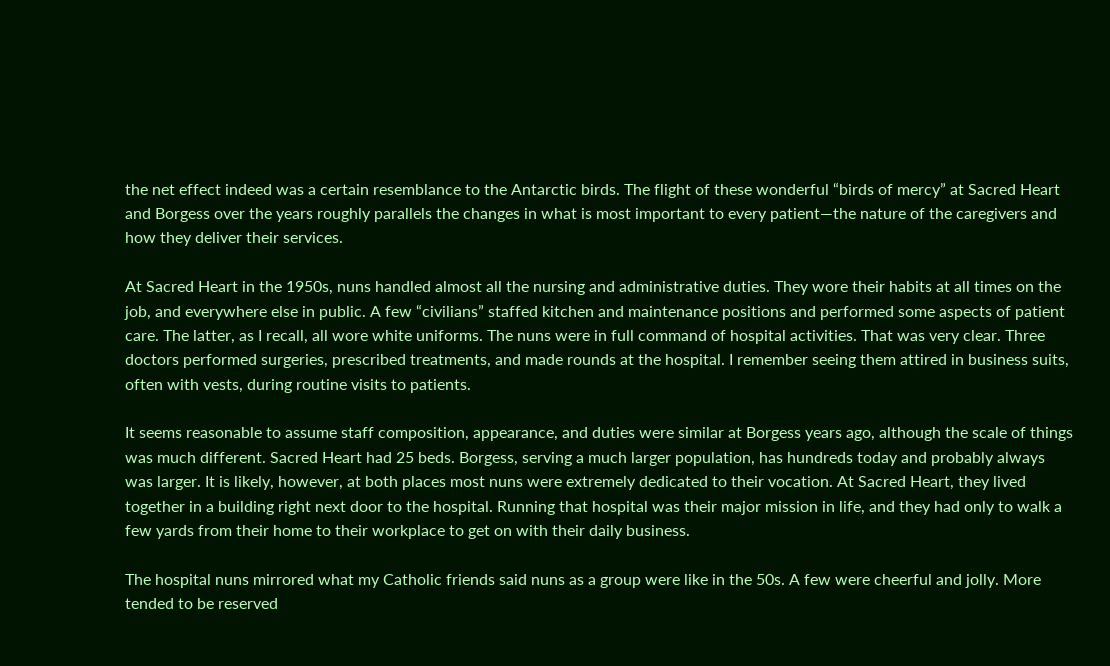the net effect indeed was a certain resemblance to the Antarctic birds. The flight of these wonderful “birds of mercy” at Sacred Heart and Borgess over the years roughly parallels the changes in what is most important to every patient—the nature of the caregivers and how they deliver their services.

At Sacred Heart in the 1950s, nuns handled almost all the nursing and administrative duties. They wore their habits at all times on the job, and everywhere else in public. A few “civilians” staffed kitchen and maintenance positions and performed some aspects of patient care. The latter, as I recall, all wore white uniforms. The nuns were in full command of hospital activities. That was very clear. Three doctors performed surgeries, prescribed treatments, and made rounds at the hospital. I remember seeing them attired in business suits, often with vests, during routine visits to patients.

It seems reasonable to assume staff composition, appearance, and duties were similar at Borgess years ago, although the scale of things was much different. Sacred Heart had 25 beds. Borgess, serving a much larger population, has hundreds today and probably always was larger. It is likely, however, at both places most nuns were extremely dedicated to their vocation. At Sacred Heart, they lived together in a building right next door to the hospital. Running that hospital was their major mission in life, and they had only to walk a few yards from their home to their workplace to get on with their daily business.

The hospital nuns mirrored what my Catholic friends said nuns as a group were like in the 50s. A few were cheerful and jolly. More tended to be reserved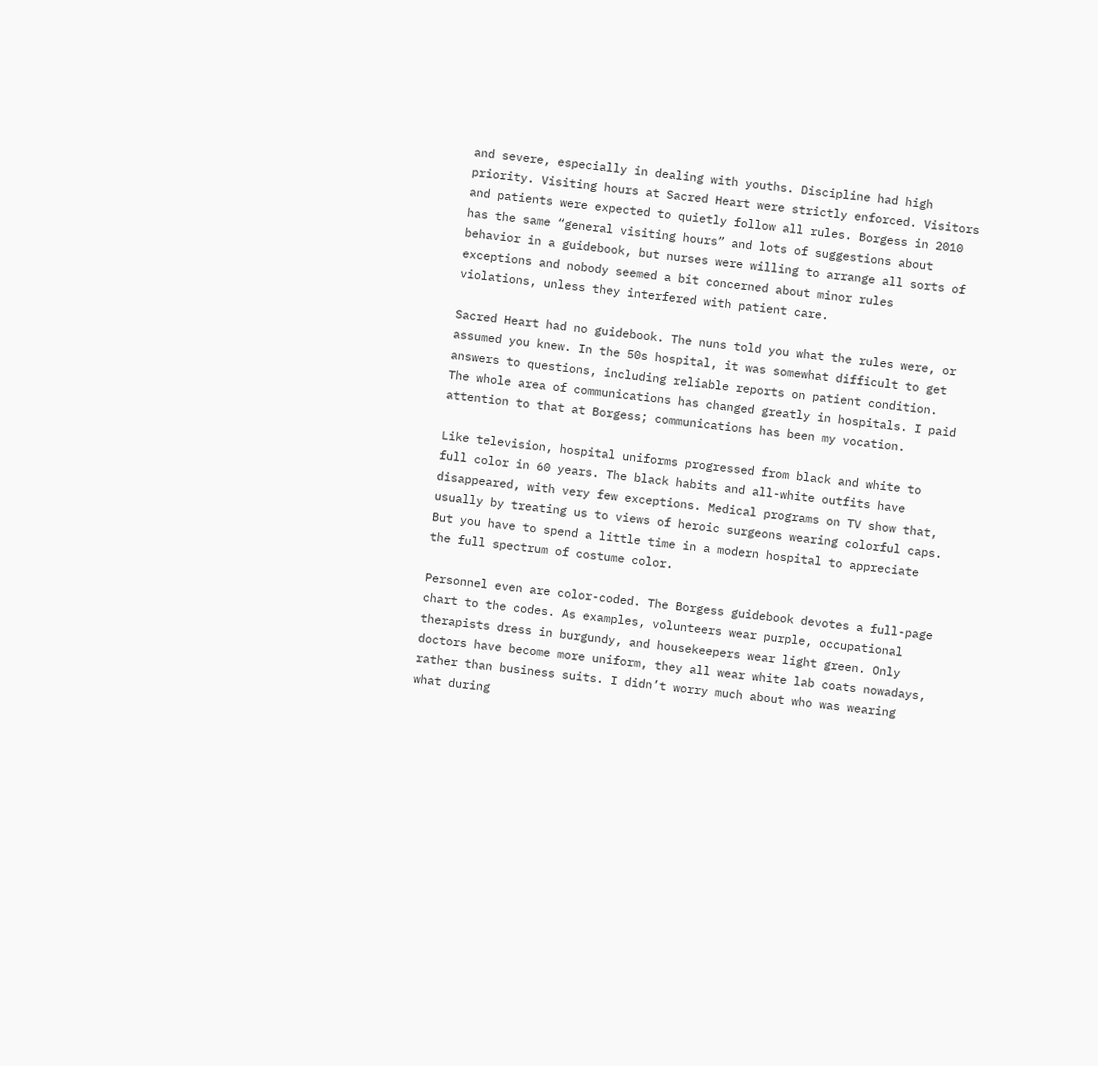and severe, especially in dealing with youths. Discipline had high priority. Visiting hours at Sacred Heart were strictly enforced. Visitors and patients were expected to quietly follow all rules. Borgess in 2010 has the same “general visiting hours” and lots of suggestions about behavior in a guidebook, but nurses were willing to arrange all sorts of exceptions and nobody seemed a bit concerned about minor rules violations, unless they interfered with patient care.

Sacred Heart had no guidebook. The nuns told you what the rules were, or assumed you knew. In the 50s hospital, it was somewhat difficult to get answers to questions, including reliable reports on patient condition. The whole area of communications has changed greatly in hospitals. I paid attention to that at Borgess; communications has been my vocation.

Like television, hospital uniforms progressed from black and white to full color in 60 years. The black habits and all-white outfits have disappeared, with very few exceptions. Medical programs on TV show that, usually by treating us to views of heroic surgeons wearing colorful caps. But you have to spend a little time in a modern hospital to appreciate the full spectrum of costume color.

Personnel even are color-coded. The Borgess guidebook devotes a full-page chart to the codes. As examples, volunteers wear purple, occupational therapists dress in burgundy, and housekeepers wear light green. Only doctors have become more uniform, they all wear white lab coats nowadays, rather than business suits. I didn’t worry much about who was wearing what during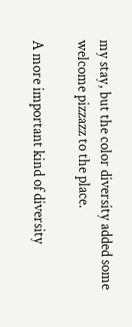my stay, but the color diversity added some welcome pizzazz to the place.

A more important kind of diversity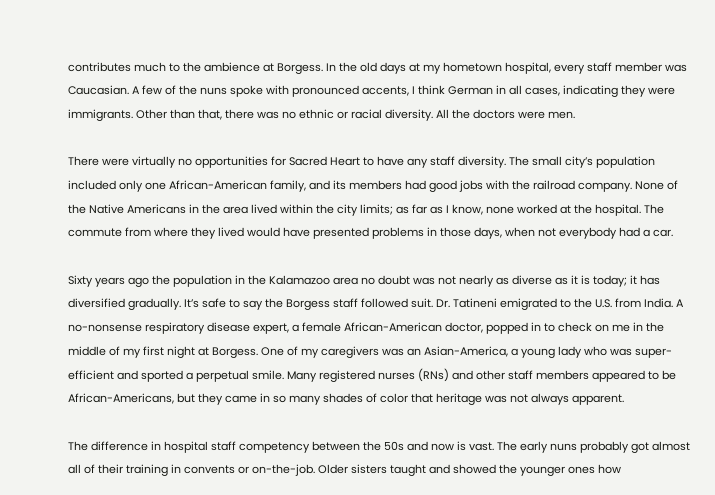contributes much to the ambience at Borgess. In the old days at my hometown hospital, every staff member was Caucasian. A few of the nuns spoke with pronounced accents, I think German in all cases, indicating they were immigrants. Other than that, there was no ethnic or racial diversity. All the doctors were men.

There were virtually no opportunities for Sacred Heart to have any staff diversity. The small city’s population included only one African-American family, and its members had good jobs with the railroad company. None of the Native Americans in the area lived within the city limits; as far as I know, none worked at the hospital. The commute from where they lived would have presented problems in those days, when not everybody had a car.

Sixty years ago the population in the Kalamazoo area no doubt was not nearly as diverse as it is today; it has diversified gradually. It’s safe to say the Borgess staff followed suit. Dr. Tatineni emigrated to the U.S. from India. A no-nonsense respiratory disease expert, a female African-American doctor, popped in to check on me in the middle of my first night at Borgess. One of my caregivers was an Asian-America, a young lady who was super-efficient and sported a perpetual smile. Many registered nurses (RNs) and other staff members appeared to be African-Americans, but they came in so many shades of color that heritage was not always apparent.

The difference in hospital staff competency between the 50s and now is vast. The early nuns probably got almost all of their training in convents or on-the-job. Older sisters taught and showed the younger ones how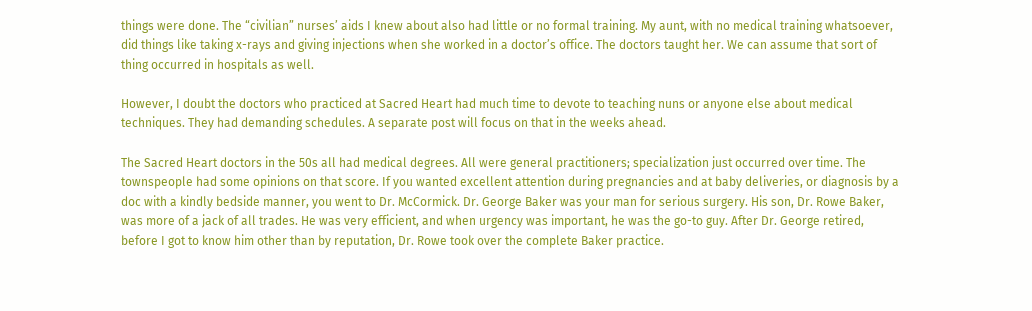things were done. The “civilian” nurses’ aids I knew about also had little or no formal training. My aunt, with no medical training whatsoever, did things like taking x-rays and giving injections when she worked in a doctor’s office. The doctors taught her. We can assume that sort of thing occurred in hospitals as well.

However, I doubt the doctors who practiced at Sacred Heart had much time to devote to teaching nuns or anyone else about medical techniques. They had demanding schedules. A separate post will focus on that in the weeks ahead.

The Sacred Heart doctors in the 50s all had medical degrees. All were general practitioners; specialization just occurred over time. The townspeople had some opinions on that score. If you wanted excellent attention during pregnancies and at baby deliveries, or diagnosis by a doc with a kindly bedside manner, you went to Dr. McCormick. Dr. George Baker was your man for serious surgery. His son, Dr. Rowe Baker, was more of a jack of all trades. He was very efficient, and when urgency was important, he was the go-to guy. After Dr. George retired, before I got to know him other than by reputation, Dr. Rowe took over the complete Baker practice.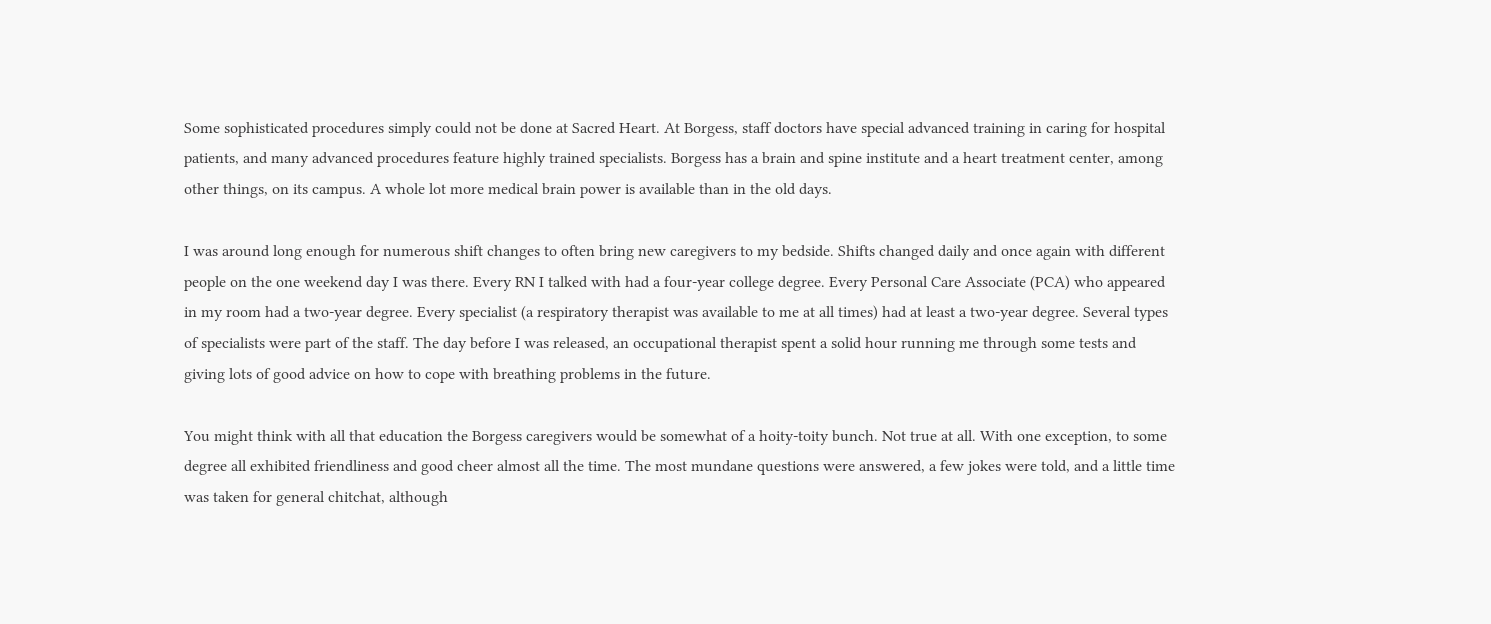Some sophisticated procedures simply could not be done at Sacred Heart. At Borgess, staff doctors have special advanced training in caring for hospital patients, and many advanced procedures feature highly trained specialists. Borgess has a brain and spine institute and a heart treatment center, among other things, on its campus. A whole lot more medical brain power is available than in the old days.

I was around long enough for numerous shift changes to often bring new caregivers to my bedside. Shifts changed daily and once again with different people on the one weekend day I was there. Every RN I talked with had a four-year college degree. Every Personal Care Associate (PCA) who appeared in my room had a two-year degree. Every specialist (a respiratory therapist was available to me at all times) had at least a two-year degree. Several types of specialists were part of the staff. The day before I was released, an occupational therapist spent a solid hour running me through some tests and giving lots of good advice on how to cope with breathing problems in the future.

You might think with all that education the Borgess caregivers would be somewhat of a hoity-toity bunch. Not true at all. With one exception, to some degree all exhibited friendliness and good cheer almost all the time. The most mundane questions were answered, a few jokes were told, and a little time was taken for general chitchat, although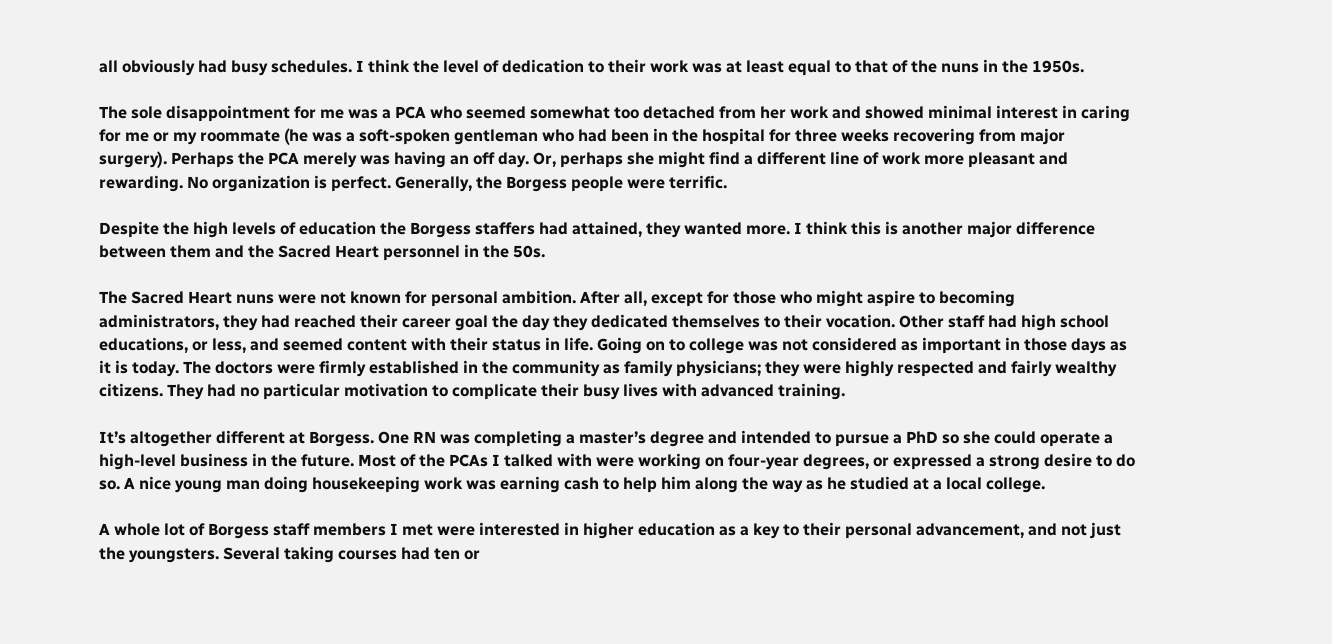all obviously had busy schedules. I think the level of dedication to their work was at least equal to that of the nuns in the 1950s.

The sole disappointment for me was a PCA who seemed somewhat too detached from her work and showed minimal interest in caring for me or my roommate (he was a soft-spoken gentleman who had been in the hospital for three weeks recovering from major surgery). Perhaps the PCA merely was having an off day. Or, perhaps she might find a different line of work more pleasant and rewarding. No organization is perfect. Generally, the Borgess people were terrific.

Despite the high levels of education the Borgess staffers had attained, they wanted more. I think this is another major difference between them and the Sacred Heart personnel in the 50s.

The Sacred Heart nuns were not known for personal ambition. After all, except for those who might aspire to becoming administrators, they had reached their career goal the day they dedicated themselves to their vocation. Other staff had high school educations, or less, and seemed content with their status in life. Going on to college was not considered as important in those days as it is today. The doctors were firmly established in the community as family physicians; they were highly respected and fairly wealthy citizens. They had no particular motivation to complicate their busy lives with advanced training.

It’s altogether different at Borgess. One RN was completing a master’s degree and intended to pursue a PhD so she could operate a high-level business in the future. Most of the PCAs I talked with were working on four-year degrees, or expressed a strong desire to do so. A nice young man doing housekeeping work was earning cash to help him along the way as he studied at a local college.

A whole lot of Borgess staff members I met were interested in higher education as a key to their personal advancement, and not just the youngsters. Several taking courses had ten or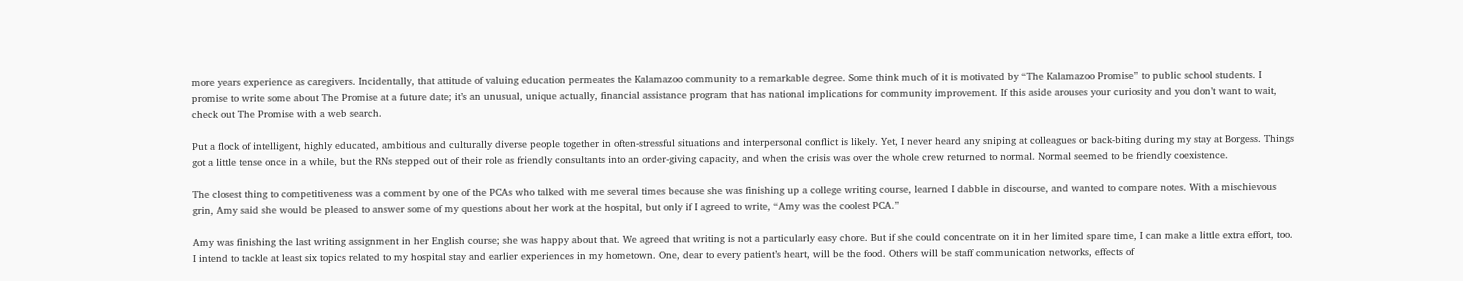more years experience as caregivers. Incidentally, that attitude of valuing education permeates the Kalamazoo community to a remarkable degree. Some think much of it is motivated by “The Kalamazoo Promise” to public school students. I promise to write some about The Promise at a future date; it’s an unusual, unique actually, financial assistance program that has national implications for community improvement. If this aside arouses your curiosity and you don’t want to wait, check out The Promise with a web search.

Put a flock of intelligent, highly educated, ambitious and culturally diverse people together in often-stressful situations and interpersonal conflict is likely. Yet, I never heard any sniping at colleagues or back-biting during my stay at Borgess. Things got a little tense once in a while, but the RNs stepped out of their role as friendly consultants into an order-giving capacity, and when the crisis was over the whole crew returned to normal. Normal seemed to be friendly coexistence.

The closest thing to competitiveness was a comment by one of the PCAs who talked with me several times because she was finishing up a college writing course, learned I dabble in discourse, and wanted to compare notes. With a mischievous grin, Amy said she would be pleased to answer some of my questions about her work at the hospital, but only if I agreed to write, “Amy was the coolest PCA.”

Amy was finishing the last writing assignment in her English course; she was happy about that. We agreed that writing is not a particularly easy chore. But if she could concentrate on it in her limited spare time, I can make a little extra effort, too. I intend to tackle at least six topics related to my hospital stay and earlier experiences in my hometown. One, dear to every patient’s heart, will be the food. Others will be staff communication networks, effects of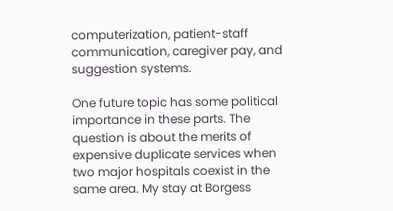computerization, patient-staff communication, caregiver pay, and suggestion systems.

One future topic has some political importance in these parts. The question is about the merits of expensive duplicate services when two major hospitals coexist in the same area. My stay at Borgess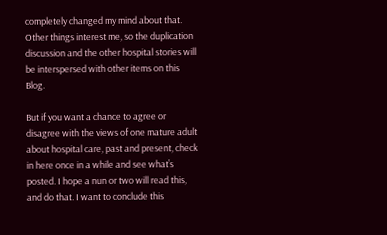completely changed my mind about that. Other things interest me, so the duplication discussion and the other hospital stories will be interspersed with other items on this Blog.

But if you want a chance to agree or disagree with the views of one mature adult about hospital care, past and present, check in here once in a while and see what’s posted. I hope a nun or two will read this, and do that. I want to conclude this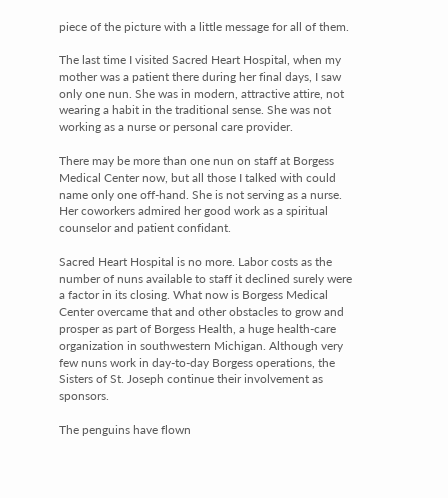piece of the picture with a little message for all of them.

The last time I visited Sacred Heart Hospital, when my mother was a patient there during her final days, I saw only one nun. She was in modern, attractive attire, not wearing a habit in the traditional sense. She was not working as a nurse or personal care provider.

There may be more than one nun on staff at Borgess Medical Center now, but all those I talked with could name only one off-hand. She is not serving as a nurse. Her coworkers admired her good work as a spiritual counselor and patient confidant.

Sacred Heart Hospital is no more. Labor costs as the number of nuns available to staff it declined surely were a factor in its closing. What now is Borgess Medical Center overcame that and other obstacles to grow and prosper as part of Borgess Health, a huge health-care organization in southwestern Michigan. Although very few nuns work in day-to-day Borgess operations, the Sisters of St. Joseph continue their involvement as sponsors.

The penguins have flown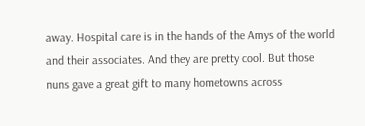away. Hospital care is in the hands of the Amys of the world and their associates. And they are pretty cool. But those nuns gave a great gift to many hometowns across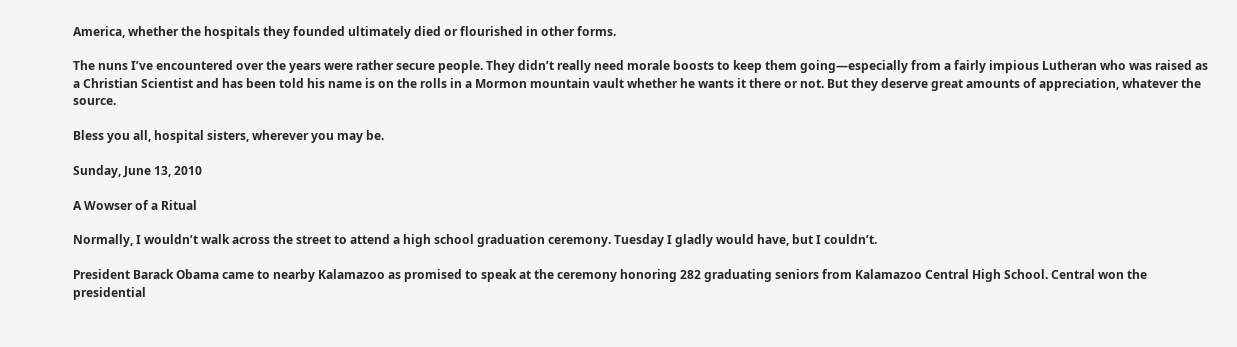America, whether the hospitals they founded ultimately died or flourished in other forms.

The nuns I’ve encountered over the years were rather secure people. They didn’t really need morale boosts to keep them going—especially from a fairly impious Lutheran who was raised as a Christian Scientist and has been told his name is on the rolls in a Mormon mountain vault whether he wants it there or not. But they deserve great amounts of appreciation, whatever the source.

Bless you all, hospital sisters, wherever you may be.

Sunday, June 13, 2010

A Wowser of a Ritual

Normally, I wouldn’t walk across the street to attend a high school graduation ceremony. Tuesday I gladly would have, but I couldn’t.

President Barack Obama came to nearby Kalamazoo as promised to speak at the ceremony honoring 282 graduating seniors from Kalamazoo Central High School. Central won the presidential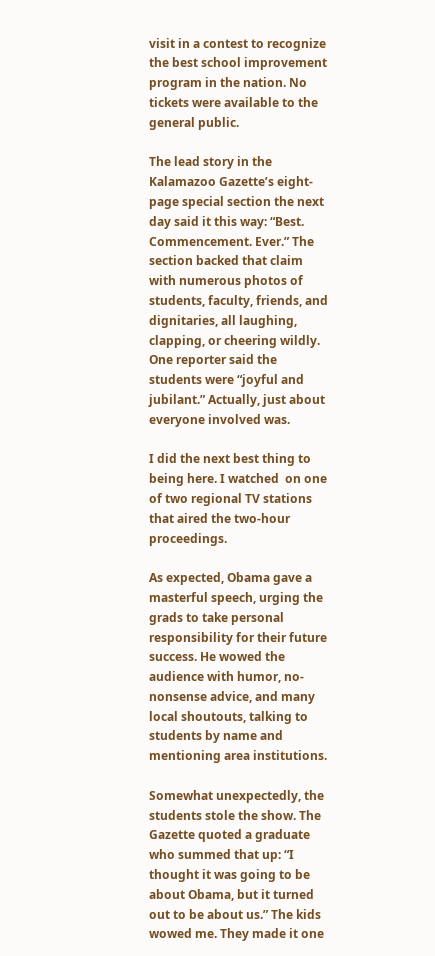visit in a contest to recognize the best school improvement program in the nation. No tickets were available to the general public.

The lead story in the Kalamazoo Gazette’s eight-page special section the next day said it this way: “Best. Commencement. Ever.” The section backed that claim with numerous photos of students, faculty, friends, and dignitaries, all laughing, clapping, or cheering wildly. One reporter said the students were “joyful and jubilant.” Actually, just about everyone involved was.

I did the next best thing to being here. I watched  on one of two regional TV stations that aired the two-hour proceedings.

As expected, Obama gave a masterful speech, urging the grads to take personal responsibility for their future success. He wowed the audience with humor, no-nonsense advice, and many local shoutouts, talking to students by name and mentioning area institutions.

Somewhat unexpectedly, the students stole the show. The Gazette quoted a graduate who summed that up: “I thought it was going to be about Obama, but it turned out to be about us.” The kids wowed me. They made it one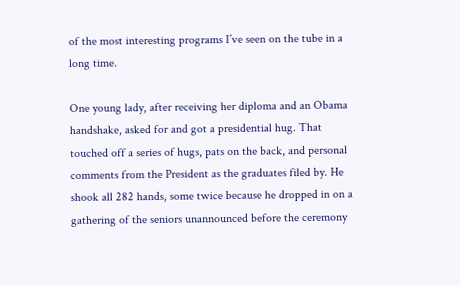of the most interesting programs I’ve seen on the tube in a long time.

One young lady, after receiving her diploma and an Obama handshake, asked for and got a presidential hug. That touched off a series of hugs, pats on the back, and personal comments from the President as the graduates filed by. He shook all 282 hands, some twice because he dropped in on a gathering of the seniors unannounced before the ceremony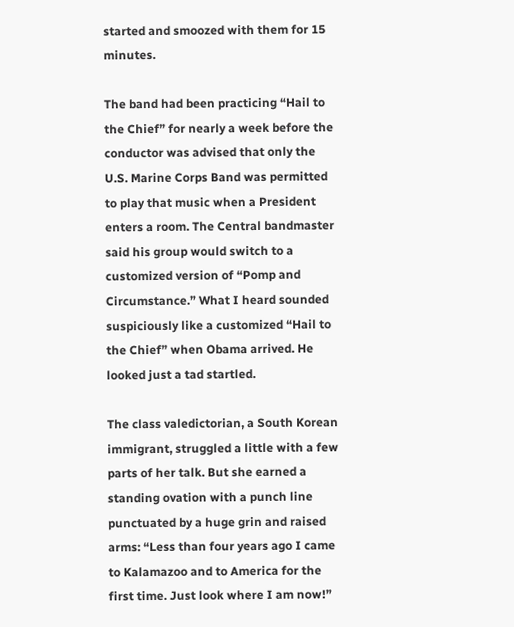started and smoozed with them for 15 minutes.

The band had been practicing “Hail to the Chief” for nearly a week before the conductor was advised that only the U.S. Marine Corps Band was permitted to play that music when a President enters a room. The Central bandmaster said his group would switch to a customized version of “Pomp and Circumstance.” What I heard sounded suspiciously like a customized “Hail to the Chief” when Obama arrived. He looked just a tad startled.

The class valedictorian, a South Korean immigrant, struggled a little with a few parts of her talk. But she earned a standing ovation with a punch line punctuated by a huge grin and raised arms: “Less than four years ago I came to Kalamazoo and to America for the first time. Just look where I am now!”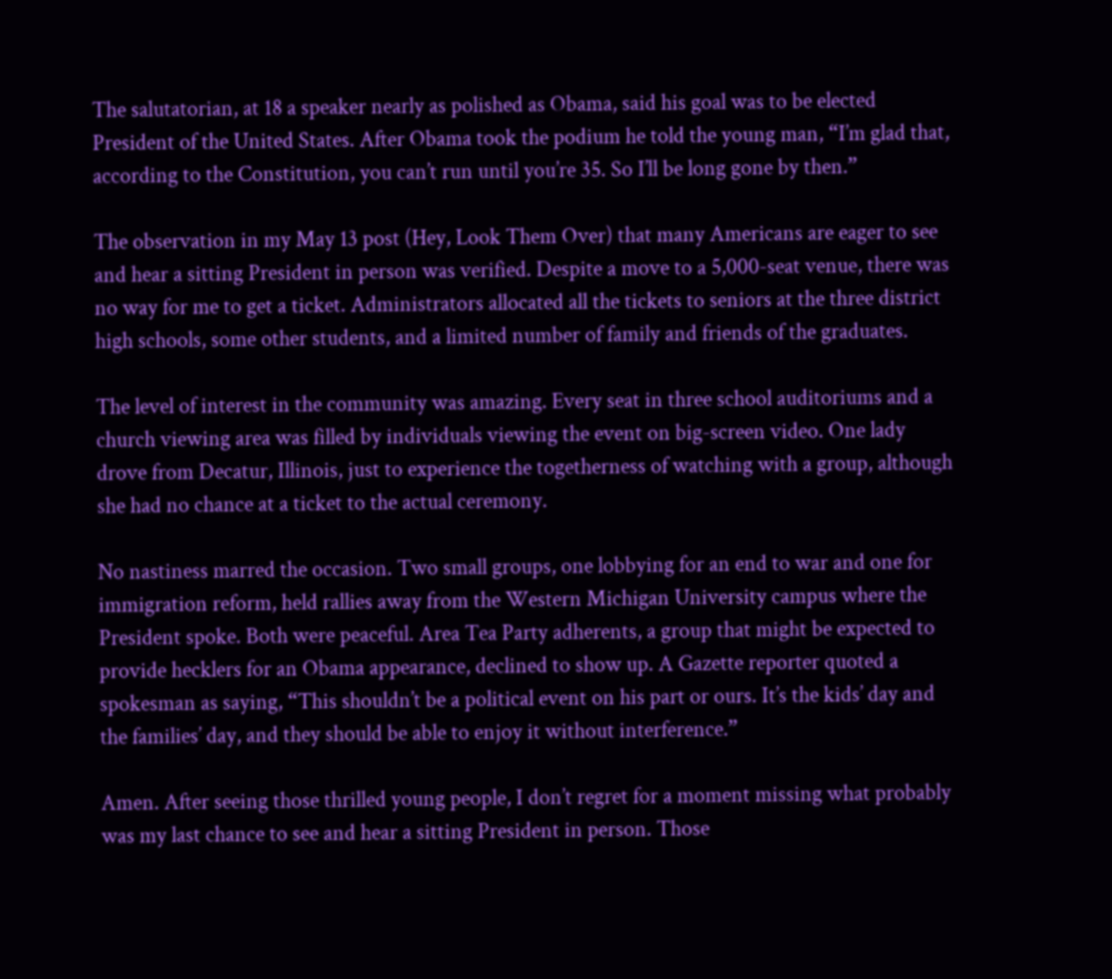The salutatorian, at 18 a speaker nearly as polished as Obama, said his goal was to be elected President of the United States. After Obama took the podium he told the young man, “I’m glad that, according to the Constitution, you can’t run until you’re 35. So I’ll be long gone by then.”

The observation in my May 13 post (Hey, Look Them Over) that many Americans are eager to see and hear a sitting President in person was verified. Despite a move to a 5,000-seat venue, there was no way for me to get a ticket. Administrators allocated all the tickets to seniors at the three district high schools, some other students, and a limited number of family and friends of the graduates.

The level of interest in the community was amazing. Every seat in three school auditoriums and a church viewing area was filled by individuals viewing the event on big-screen video. One lady drove from Decatur, Illinois, just to experience the togetherness of watching with a group, although she had no chance at a ticket to the actual ceremony.

No nastiness marred the occasion. Two small groups, one lobbying for an end to war and one for immigration reform, held rallies away from the Western Michigan University campus where the President spoke. Both were peaceful. Area Tea Party adherents, a group that might be expected to provide hecklers for an Obama appearance, declined to show up. A Gazette reporter quoted a spokesman as saying, “This shouldn’t be a political event on his part or ours. It’s the kids’ day and the families’ day, and they should be able to enjoy it without interference.”

Amen. After seeing those thrilled young people, I don’t regret for a moment missing what probably was my last chance to see and hear a sitting President in person. Those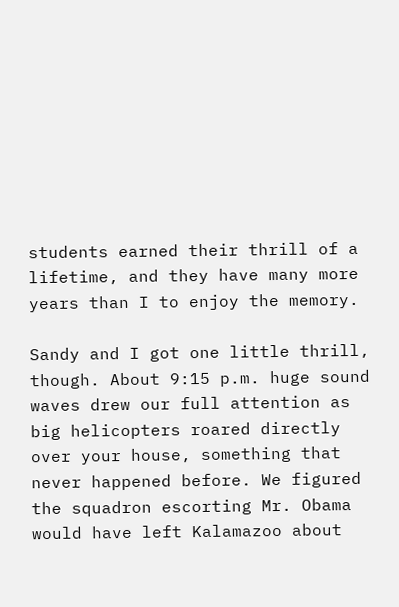students earned their thrill of a lifetime, and they have many more years than I to enjoy the memory.

Sandy and I got one little thrill, though. About 9:15 p.m. huge sound waves drew our full attention as big helicopters roared directly over your house, something that never happened before. We figured the squadron escorting Mr. Obama would have left Kalamazoo about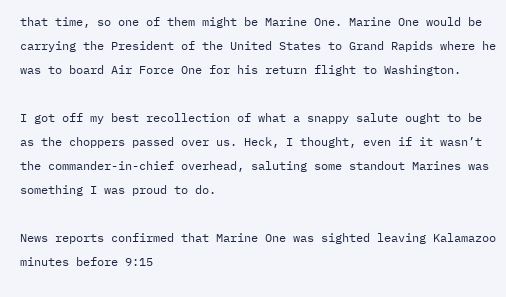that time, so one of them might be Marine One. Marine One would be carrying the President of the United States to Grand Rapids where he was to board Air Force One for his return flight to Washington.

I got off my best recollection of what a snappy salute ought to be as the choppers passed over us. Heck, I thought, even if it wasn’t the commander-in-chief overhead, saluting some standout Marines was something I was proud to do.

News reports confirmed that Marine One was sighted leaving Kalamazoo minutes before 9:15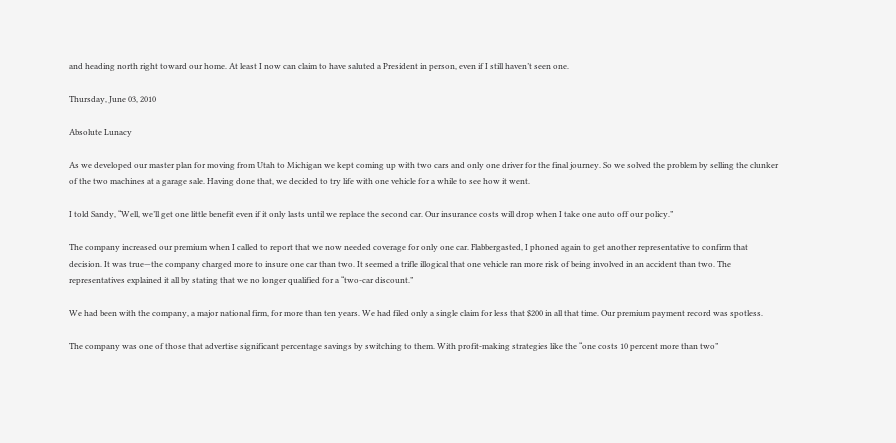and heading north right toward our home. At least I now can claim to have saluted a President in person, even if I still haven’t seen one.

Thursday, June 03, 2010

Absolute Lunacy

As we developed our master plan for moving from Utah to Michigan we kept coming up with two cars and only one driver for the final journey. So we solved the problem by selling the clunker of the two machines at a garage sale. Having done that, we decided to try life with one vehicle for a while to see how it went.

I told Sandy, “Well, we’ll get one little benefit even if it only lasts until we replace the second car. Our insurance costs will drop when I take one auto off our policy.”

The company increased our premium when I called to report that we now needed coverage for only one car. Flabbergasted, I phoned again to get another representative to confirm that decision. It was true—the company charged more to insure one car than two. It seemed a trifle illogical that one vehicle ran more risk of being involved in an accident than two. The representatives explained it all by stating that we no longer qualified for a “two-car discount.”

We had been with the company, a major national firm, for more than ten years. We had filed only a single claim for less that $200 in all that time. Our premium payment record was spotless.

The company was one of those that advertise significant percentage savings by switching to them. With profit-making strategies like the “one costs 10 percent more than two”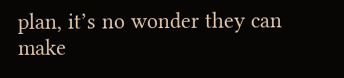plan, it’s no wonder they can make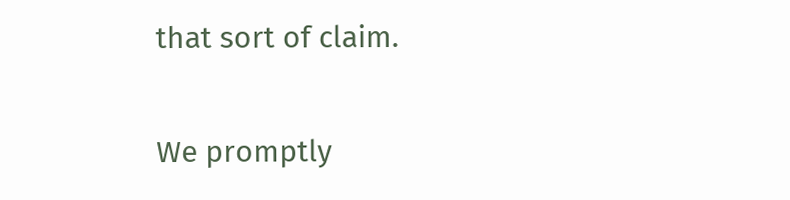that sort of claim.

We promptly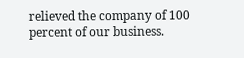relieved the company of 100 percent of our business.